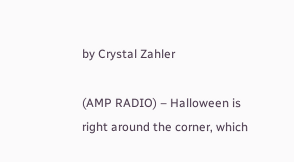by Crystal Zahler

(AMP RADIO) – Halloween is right around the corner, which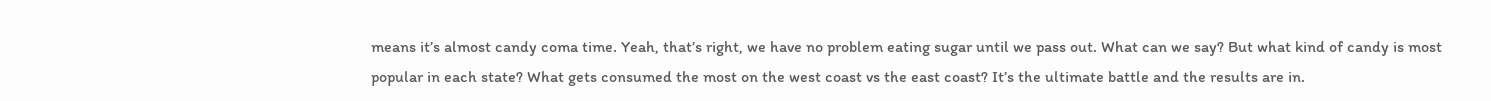means it’s almost candy coma time. Yeah, that’s right, we have no problem eating sugar until we pass out. What can we say? But what kind of candy is most popular in each state? What gets consumed the most on the west coast vs the east coast? It’s the ultimate battle and the results are in.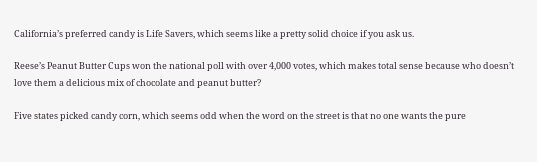California’s preferred candy is Life Savers, which seems like a pretty solid choice if you ask us.

Reese’s Peanut Butter Cups won the national poll with over 4,000 votes, which makes total sense because who doesn’t love them a delicious mix of chocolate and peanut butter?

Five states picked candy corn, which seems odd when the word on the street is that no one wants the pure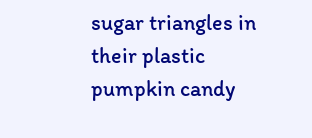sugar triangles in their plastic pumpkin candy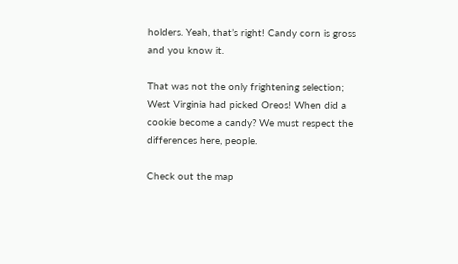holders. Yeah, that’s right! Candy corn is gross and you know it.

That was not the only frightening selection; West Virginia had picked Oreos! When did a cookie become a candy? We must respect the differences here, people.

Check out the map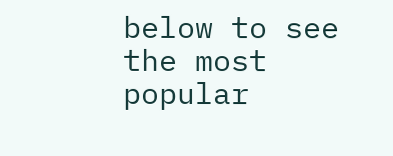below to see the most popular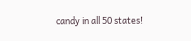candy in all 50 states!